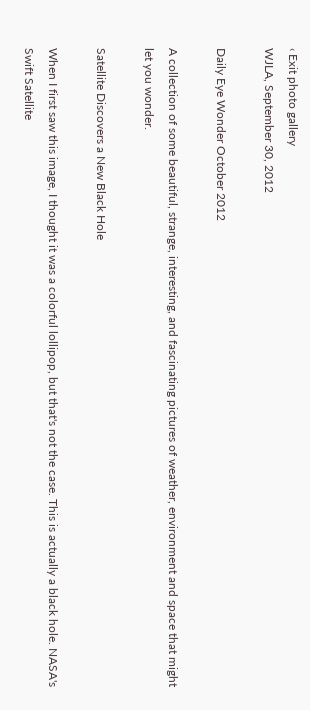‹ Exit photo gallery
WJLA, September 30, 2012

Daily Eye Wonder October 2012

A collection of some beautiful, strange, interesting, and fascinating pictures of weather, environment and space that might let you wonder.

Satellite Discovers a New Black Hole

When I first saw this image, I thought it was a colorful lollipop, but that's not the case. This is actually a black hole. NASA's Swift Satellite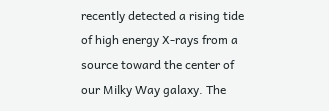recently detected a rising tide of high energy X-rays from a source toward the center of our Milky Way galaxy. The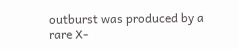outburst was produced by a rare X-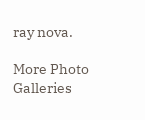ray nova.

More Photo Galleries